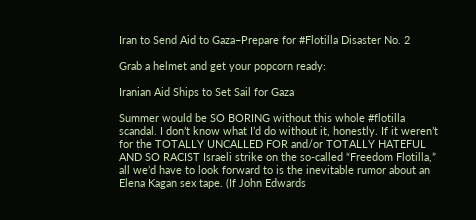Iran to Send Aid to Gaza–Prepare for #Flotilla Disaster No. 2

Grab a helmet and get your popcorn ready:

Iranian Aid Ships to Set Sail for Gaza

Summer would be SO BORING without this whole #flotilla scandal. I don’t know what I’d do without it, honestly. If it weren’t for the TOTALLY UNCALLED FOR and/or TOTALLY HATEFUL AND SO RACIST Israeli strike on the so-called “Freedom Flotilla,” all we’d have to look forward to is the inevitable rumor about an Elena Kagan sex tape. (If John Edwards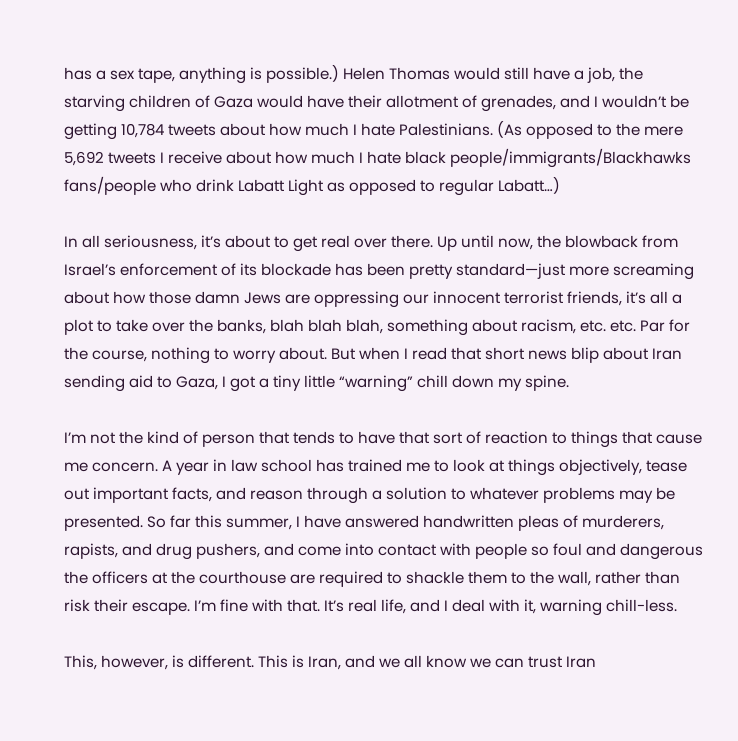has a sex tape, anything is possible.) Helen Thomas would still have a job, the starving children of Gaza would have their allotment of grenades, and I wouldn’t be getting 10,784 tweets about how much I hate Palestinians. (As opposed to the mere 5,692 tweets I receive about how much I hate black people/immigrants/Blackhawks fans/people who drink Labatt Light as opposed to regular Labatt…)

In all seriousness, it’s about to get real over there. Up until now, the blowback from Israel’s enforcement of its blockade has been pretty standard—just more screaming about how those damn Jews are oppressing our innocent terrorist friends, it’s all a plot to take over the banks, blah blah blah, something about racism, etc. etc. Par for the course, nothing to worry about. But when I read that short news blip about Iran sending aid to Gaza, I got a tiny little “warning” chill down my spine.

I’m not the kind of person that tends to have that sort of reaction to things that cause me concern. A year in law school has trained me to look at things objectively, tease out important facts, and reason through a solution to whatever problems may be presented. So far this summer, I have answered handwritten pleas of murderers, rapists, and drug pushers, and come into contact with people so foul and dangerous the officers at the courthouse are required to shackle them to the wall, rather than risk their escape. I’m fine with that. It’s real life, and I deal with it, warning chill-less.

This, however, is different. This is Iran, and we all know we can trust Iran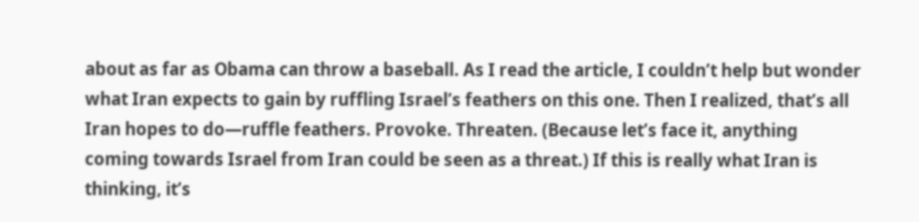about as far as Obama can throw a baseball. As I read the article, I couldn’t help but wonder what Iran expects to gain by ruffling Israel’s feathers on this one. Then I realized, that’s all Iran hopes to do—ruffle feathers. Provoke. Threaten. (Because let’s face it, anything coming towards Israel from Iran could be seen as a threat.) If this is really what Iran is thinking, it’s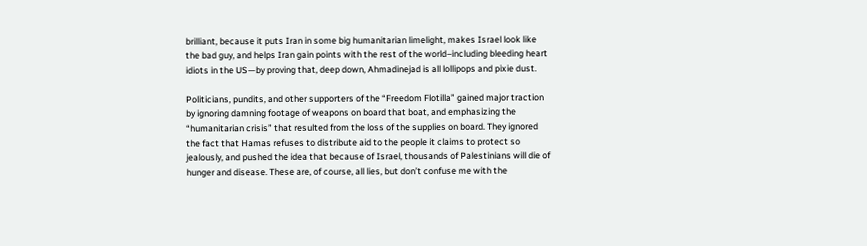brilliant, because it puts Iran in some big humanitarian limelight, makes Israel look like the bad guy, and helps Iran gain points with the rest of the world–including bleeding heart idiots in the US—by proving that, deep down, Ahmadinejad is all lollipops and pixie dust.

Politicians, pundits, and other supporters of the “Freedom Flotilla” gained major traction by ignoring damning footage of weapons on board that boat, and emphasizing the “humanitarian crisis” that resulted from the loss of the supplies on board. They ignored the fact that Hamas refuses to distribute aid to the people it claims to protect so jealously, and pushed the idea that because of Israel, thousands of Palestinians will die of hunger and disease. These are, of course, all lies, but don’t confuse me with the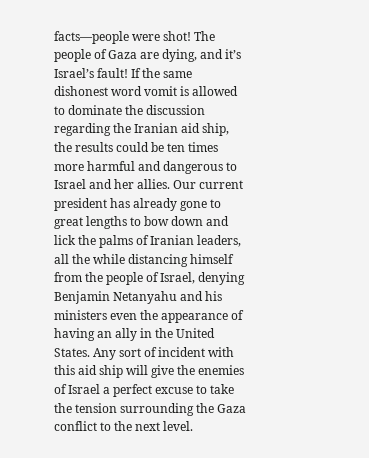facts—people were shot! The people of Gaza are dying, and it’s Israel’s fault! If the same dishonest word vomit is allowed to dominate the discussion regarding the Iranian aid ship, the results could be ten times more harmful and dangerous to Israel and her allies. Our current president has already gone to great lengths to bow down and lick the palms of Iranian leaders, all the while distancing himself from the people of Israel, denying Benjamin Netanyahu and his ministers even the appearance of having an ally in the United States. Any sort of incident with this aid ship will give the enemies of Israel a perfect excuse to take the tension surrounding the Gaza conflict to the next level.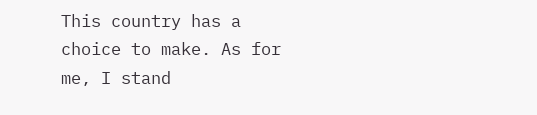This country has a choice to make. As for me, I stand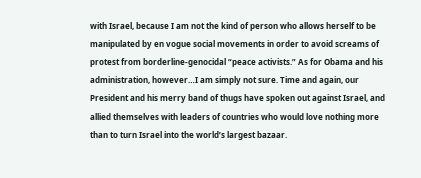with Israel, because I am not the kind of person who allows herself to be manipulated by en vogue social movements in order to avoid screams of protest from borderline-genocidal “peace activists.” As for Obama and his administration, however…I am simply not sure. Time and again, our President and his merry band of thugs have spoken out against Israel, and allied themselves with leaders of countries who would love nothing more than to turn Israel into the world’s largest bazaar.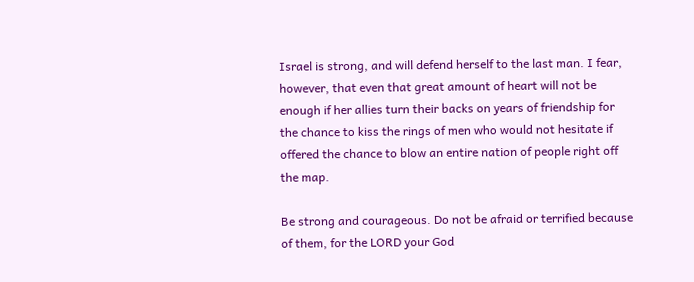Israel is strong, and will defend herself to the last man. I fear, however, that even that great amount of heart will not be enough if her allies turn their backs on years of friendship for the chance to kiss the rings of men who would not hesitate if offered the chance to blow an entire nation of people right off the map.

Be strong and courageous. Do not be afraid or terrified because of them, for the LORD your God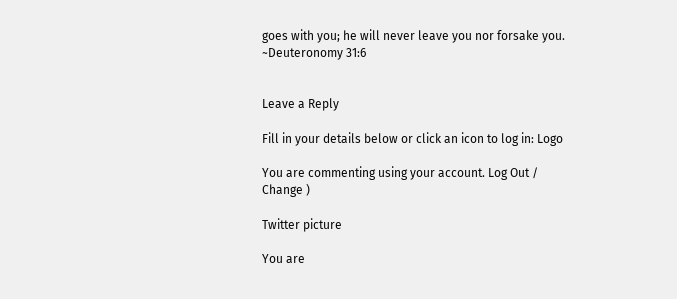goes with you; he will never leave you nor forsake you.
~Deuteronomy 31:6


Leave a Reply

Fill in your details below or click an icon to log in: Logo

You are commenting using your account. Log Out /  Change )

Twitter picture

You are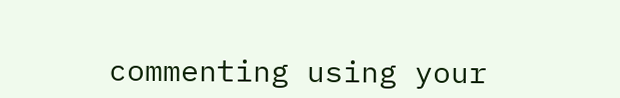commenting using your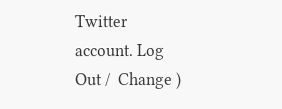Twitter account. Log Out /  Change )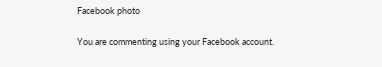Facebook photo

You are commenting using your Facebook account.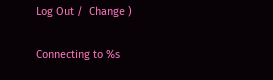Log Out /  Change )

Connecting to %s